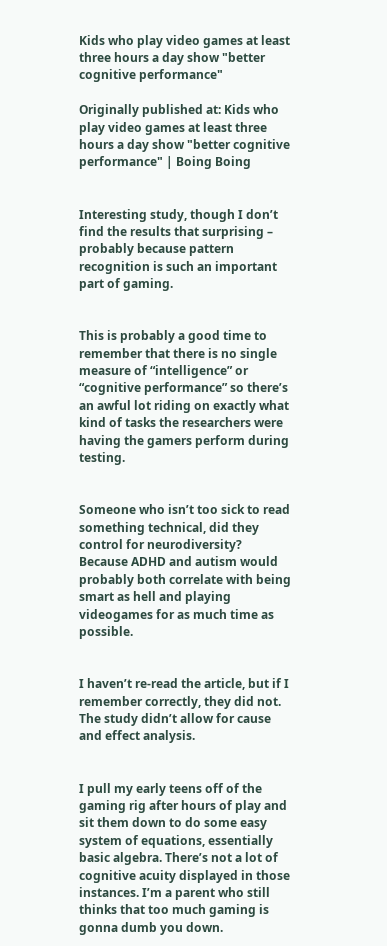Kids who play video games at least three hours a day show "better cognitive performance"

Originally published at: Kids who play video games at least three hours a day show "better cognitive performance" | Boing Boing


Interesting study, though I don’t find the results that surprising – probably because pattern recognition is such an important part of gaming.


This is probably a good time to remember that there is no single measure of “intelligence” or “cognitive performance” so there’s an awful lot riding on exactly what kind of tasks the researchers were having the gamers perform during testing.


Someone who isn’t too sick to read something technical, did they control for neurodiversity? Because ADHD and autism would probably both correlate with being smart as hell and playing videogames for as much time as possible.


I haven’t re-read the article, but if I remember correctly, they did not. The study didn’t allow for cause and effect analysis.


I pull my early teens off of the gaming rig after hours of play and sit them down to do some easy system of equations, essentially basic algebra. There’s not a lot of cognitive acuity displayed in those instances. I’m a parent who still thinks that too much gaming is gonna dumb you down.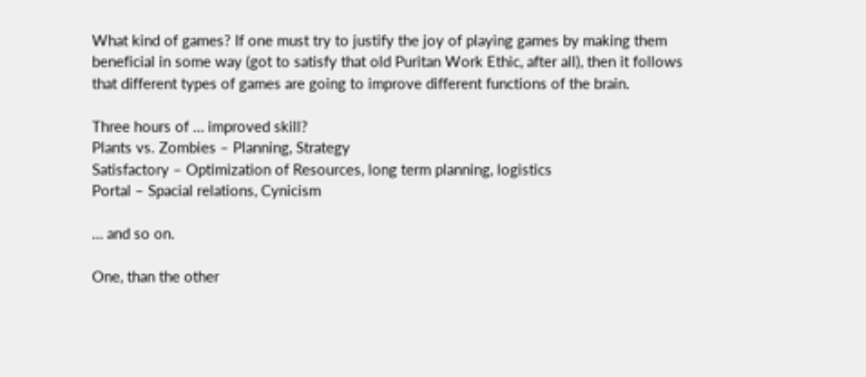What kind of games? If one must try to justify the joy of playing games by making them beneficial in some way (got to satisfy that old Puritan Work Ethic, after all), then it follows that different types of games are going to improve different functions of the brain.

Three hours of … improved skill?
Plants vs. Zombies – Planning, Strategy
Satisfactory – Optimization of Resources, long term planning, logistics
Portal – Spacial relations, Cynicism

… and so on.

One, than the other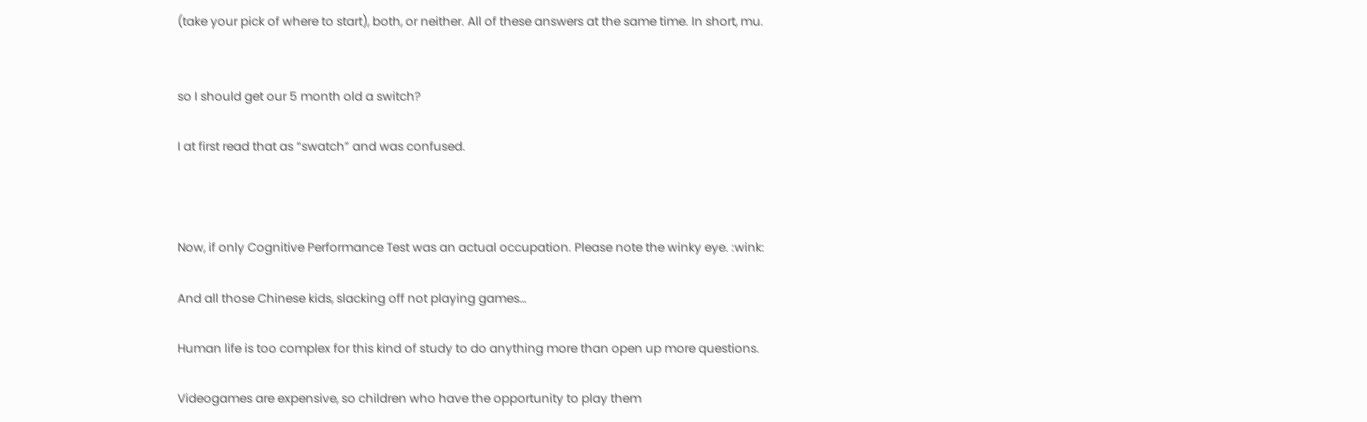(take your pick of where to start), both, or neither. All of these answers at the same time. In short, mu.


so I should get our 5 month old a switch?

I at first read that as “swatch” and was confused.



Now, if only Cognitive Performance Test was an actual occupation. Please note the winky eye. :wink:

And all those Chinese kids, slacking off not playing games…

Human life is too complex for this kind of study to do anything more than open up more questions.

Videogames are expensive, so children who have the opportunity to play them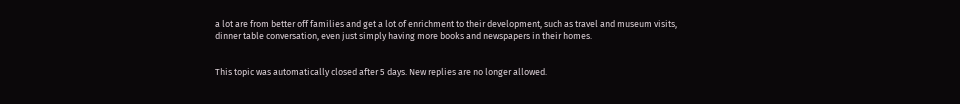a lot are from better off families and get a lot of enrichment to their development, such as travel and museum visits, dinner table conversation, even just simply having more books and newspapers in their homes.


This topic was automatically closed after 5 days. New replies are no longer allowed.